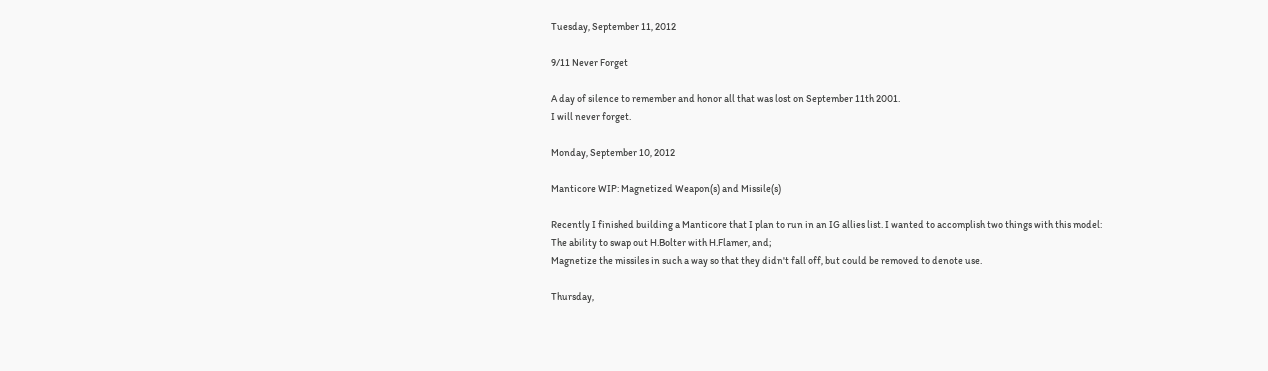Tuesday, September 11, 2012

9/11 Never Forget

A day of silence to remember and honor all that was lost on September 11th 2001.
I will never forget.

Monday, September 10, 2012

Manticore WIP: Magnetized Weapon(s) and Missile(s)

Recently I finished building a Manticore that I plan to run in an IG allies list. I wanted to accomplish two things with this model:
The ability to swap out H.Bolter with H.Flamer, and;
Magnetize the missiles in such a way so that they didn't fall off, but could be removed to denote use.

Thursday,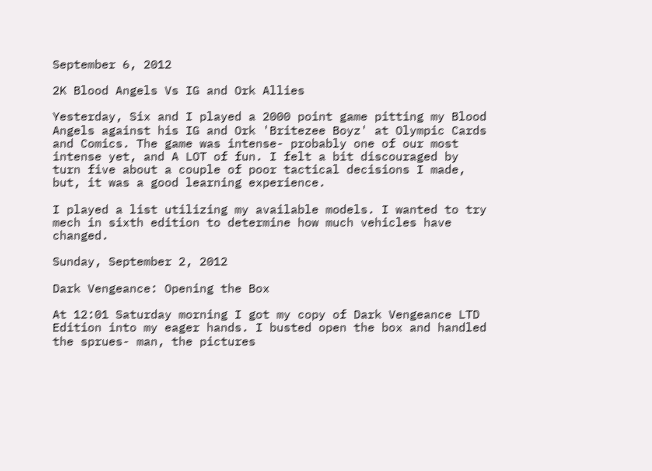September 6, 2012

2K Blood Angels Vs IG and Ork Allies

Yesterday, Six and I played a 2000 point game pitting my Blood Angels against his IG and Ork 'Britezee Boyz' at Olympic Cards and Comics. The game was intense- probably one of our most intense yet, and A LOT of fun. I felt a bit discouraged by turn five about a couple of poor tactical decisions I made, but, it was a good learning experience.

I played a list utilizing my available models. I wanted to try mech in sixth edition to determine how much vehicles have changed.

Sunday, September 2, 2012

Dark Vengeance: Opening the Box

At 12:01 Saturday morning I got my copy of Dark Vengeance LTD Edition into my eager hands. I busted open the box and handled the sprues- man, the pictures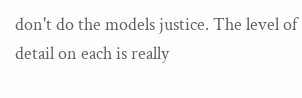don't do the models justice. The level of detail on each is really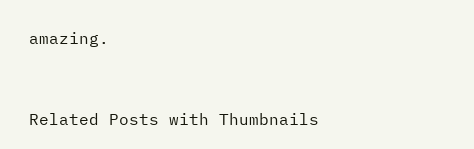amazing.


Related Posts with Thumbnails